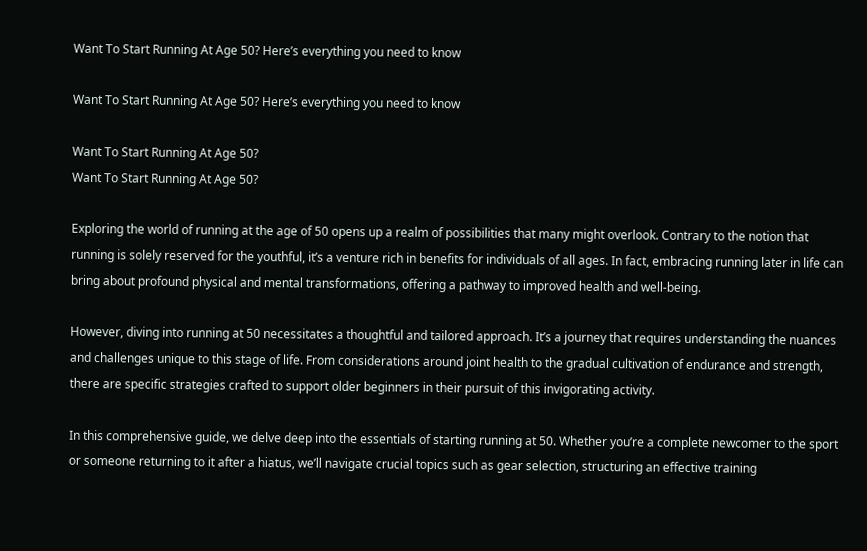Want To Start Running At Age 50? Here’s everything you need to know

Want To Start Running At Age 50? Here’s everything you need to know

Want To Start Running At Age 50?
Want To Start Running At Age 50?

Exploring the world of running at the age of 50 opens up a realm of possibilities that many might overlook. Contrary to the notion that running is solely reserved for the youthful, it’s a venture rich in benefits for individuals of all ages. In fact, embracing running later in life can bring about profound physical and mental transformations, offering a pathway to improved health and well-being.

However, diving into running at 50 necessitates a thoughtful and tailored approach. It’s a journey that requires understanding the nuances and challenges unique to this stage of life. From considerations around joint health to the gradual cultivation of endurance and strength, there are specific strategies crafted to support older beginners in their pursuit of this invigorating activity.

In this comprehensive guide, we delve deep into the essentials of starting running at 50. Whether you’re a complete newcomer to the sport or someone returning to it after a hiatus, we’ll navigate crucial topics such as gear selection, structuring an effective training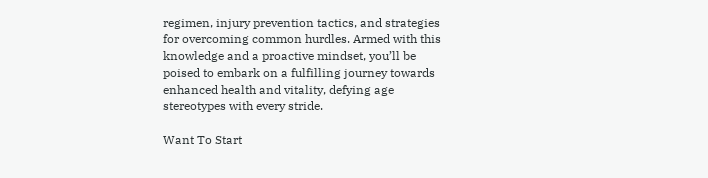regimen, injury prevention tactics, and strategies for overcoming common hurdles. Armed with this knowledge and a proactive mindset, you’ll be poised to embark on a fulfilling journey towards enhanced health and vitality, defying age stereotypes with every stride.

Want To Start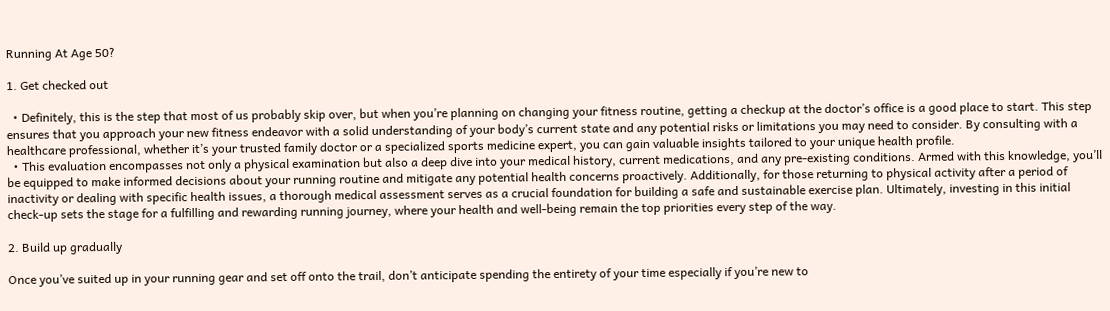Running At Age 50?

1. Get checked out

  • Definitely, this is the step that most of us probably skip over, but when you’re planning on changing your fitness routine, getting a checkup at the doctor’s office is a good place to start. This step ensures that you approach your new fitness endeavor with a solid understanding of your body’s current state and any potential risks or limitations you may need to consider. By consulting with a healthcare professional, whether it’s your trusted family doctor or a specialized sports medicine expert, you can gain valuable insights tailored to your unique health profile.
  • This evaluation encompasses not only a physical examination but also a deep dive into your medical history, current medications, and any pre-existing conditions. Armed with this knowledge, you’ll be equipped to make informed decisions about your running routine and mitigate any potential health concerns proactively. Additionally, for those returning to physical activity after a period of inactivity or dealing with specific health issues, a thorough medical assessment serves as a crucial foundation for building a safe and sustainable exercise plan. Ultimately, investing in this initial check-up sets the stage for a fulfilling and rewarding running journey, where your health and well-being remain the top priorities every step of the way.

2. Build up gradually

Once you’ve suited up in your running gear and set off onto the trail, don’t anticipate spending the entirety of your time especially if you’re new to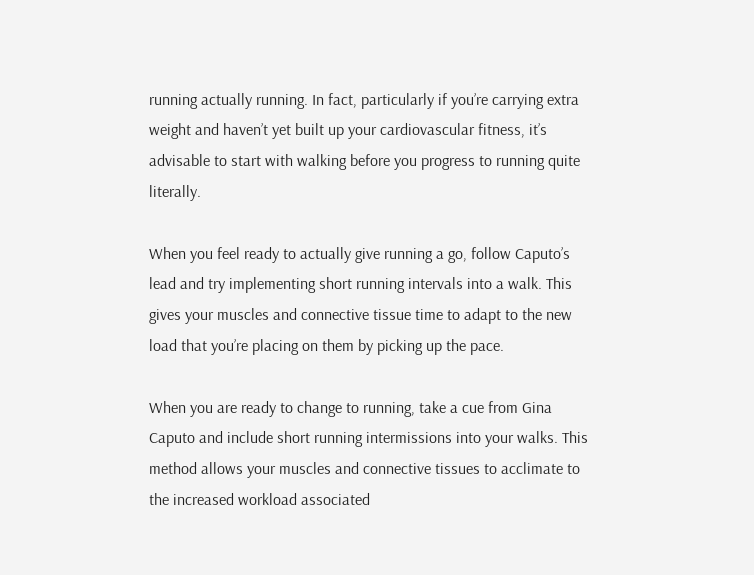running actually running. In fact, particularly if you’re carrying extra weight and haven’t yet built up your cardiovascular fitness, it’s advisable to start with walking before you progress to running quite literally.

When you feel ready to actually give running a go, follow Caputo’s lead and try implementing short running intervals into a walk. This gives your muscles and connective tissue time to adapt to the new load that you’re placing on them by picking up the pace.

When you are ready to change to running, take a cue from Gina Caputo and include short running intermissions into your walks. This method allows your muscles and connective tissues to acclimate to the increased workload associated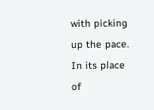with picking up the pace. In its place of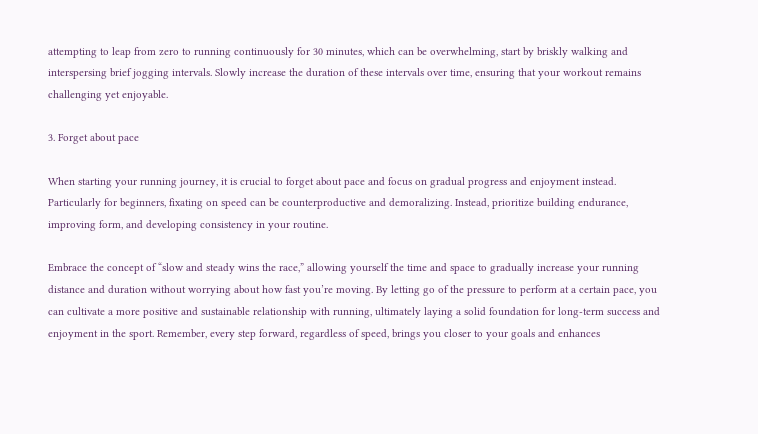attempting to leap from zero to running continuously for 30 minutes, which can be overwhelming, start by briskly walking and interspersing brief jogging intervals. Slowly increase the duration of these intervals over time, ensuring that your workout remains challenging yet enjoyable.

3. Forget about pace

When starting your running journey, it is crucial to forget about pace and focus on gradual progress and enjoyment instead. Particularly for beginners, fixating on speed can be counterproductive and demoralizing. Instead, prioritize building endurance, improving form, and developing consistency in your routine.

Embrace the concept of “slow and steady wins the race,” allowing yourself the time and space to gradually increase your running distance and duration without worrying about how fast you’re moving. By letting go of the pressure to perform at a certain pace, you can cultivate a more positive and sustainable relationship with running, ultimately laying a solid foundation for long-term success and enjoyment in the sport. Remember, every step forward, regardless of speed, brings you closer to your goals and enhances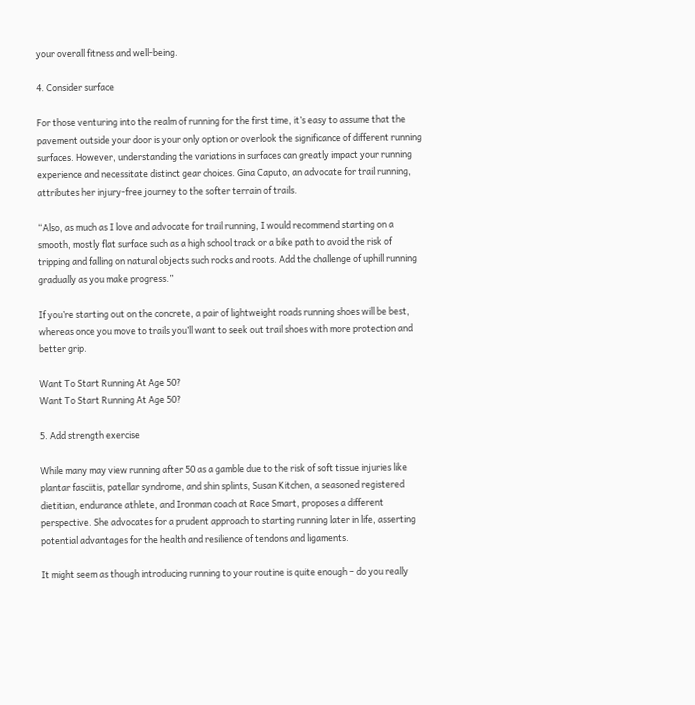your overall fitness and well-being.

4. Consider surface

For those venturing into the realm of running for the first time, it’s easy to assume that the pavement outside your door is your only option or overlook the significance of different running surfaces. However, understanding the variations in surfaces can greatly impact your running experience and necessitate distinct gear choices. Gina Caputo, an advocate for trail running, attributes her injury-free journey to the softer terrain of trails.

“Also, as much as I love and advocate for trail running, I would recommend starting on a smooth, mostly flat surface such as a high school track or a bike path to avoid the risk of tripping and falling on natural objects such rocks and roots. Add the challenge of uphill running gradually as you make progress.”

If you’re starting out on the concrete, a pair of lightweight roads running shoes will be best, whereas once you move to trails you’ll want to seek out trail shoes with more protection and better grip.

Want To Start Running At Age 50?
Want To Start Running At Age 50?

5. Add strength exercise

While many may view running after 50 as a gamble due to the risk of soft tissue injuries like plantar fasciitis, patellar syndrome, and shin splints, Susan Kitchen, a seasoned registered dietitian, endurance athlete, and Ironman coach at Race Smart, proposes a different perspective. She advocates for a prudent approach to starting running later in life, asserting potential advantages for the health and resilience of tendons and ligaments.

It might seem as though introducing running to your routine is quite enough – do you really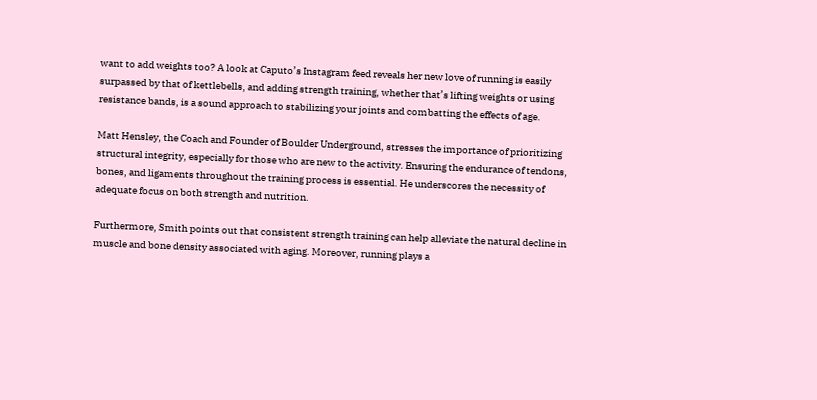want to add weights too? A look at Caputo’s Instagram feed reveals her new love of running is easily surpassed by that of kettlebells, and adding strength training, whether that’s lifting weights or using resistance bands, is a sound approach to stabilizing your joints and combatting the effects of age.

Matt Hensley, the Coach and Founder of Boulder Underground, stresses the importance of prioritizing structural integrity, especially for those who are new to the activity. Ensuring the endurance of tendons, bones, and ligaments throughout the training process is essential. He underscores the necessity of adequate focus on both strength and nutrition.

Furthermore, Smith points out that consistent strength training can help alleviate the natural decline in muscle and bone density associated with aging. Moreover, running plays a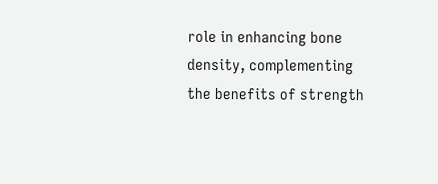role in enhancing bone density, complementing the benefits of strength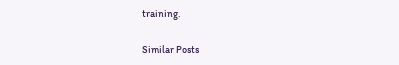training.

Similar Posts